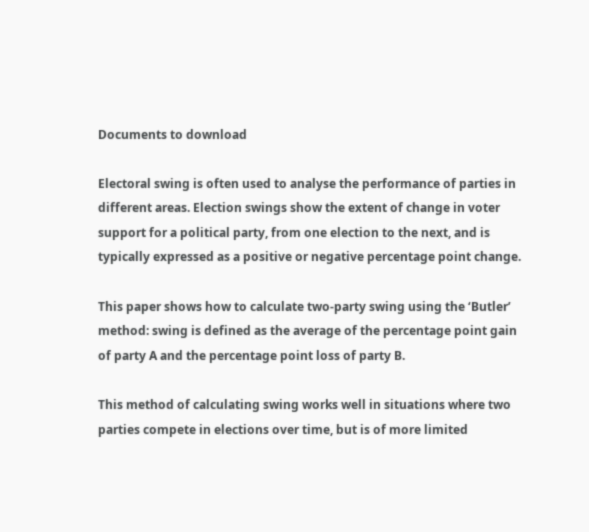Documents to download

Electoral swing is often used to analyse the performance of parties in different areas. Election swings show the extent of change in voter support for a political party, from one election to the next, and is typically expressed as a positive or negative percentage point change.

This paper shows how to calculate two-party swing using the ‘Butler’ method: swing is defined as the average of the percentage point gain of party A and the percentage point loss of party B.

This method of calculating swing works well in situations where two parties compete in elections over time, but is of more limited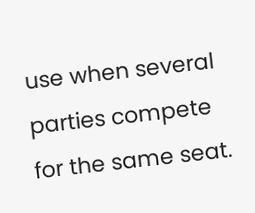use when several parties compete for the same seat.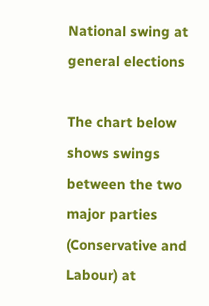National swing at general elections

The chart below shows swings between the two major parties (Conservative and Labour) at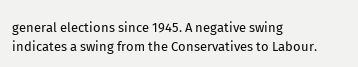general elections since 1945. A negative swing indicates a swing from the Conservatives to Labour.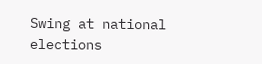Swing at national elections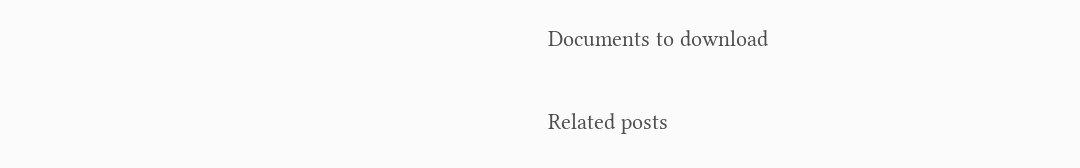Documents to download

Related posts